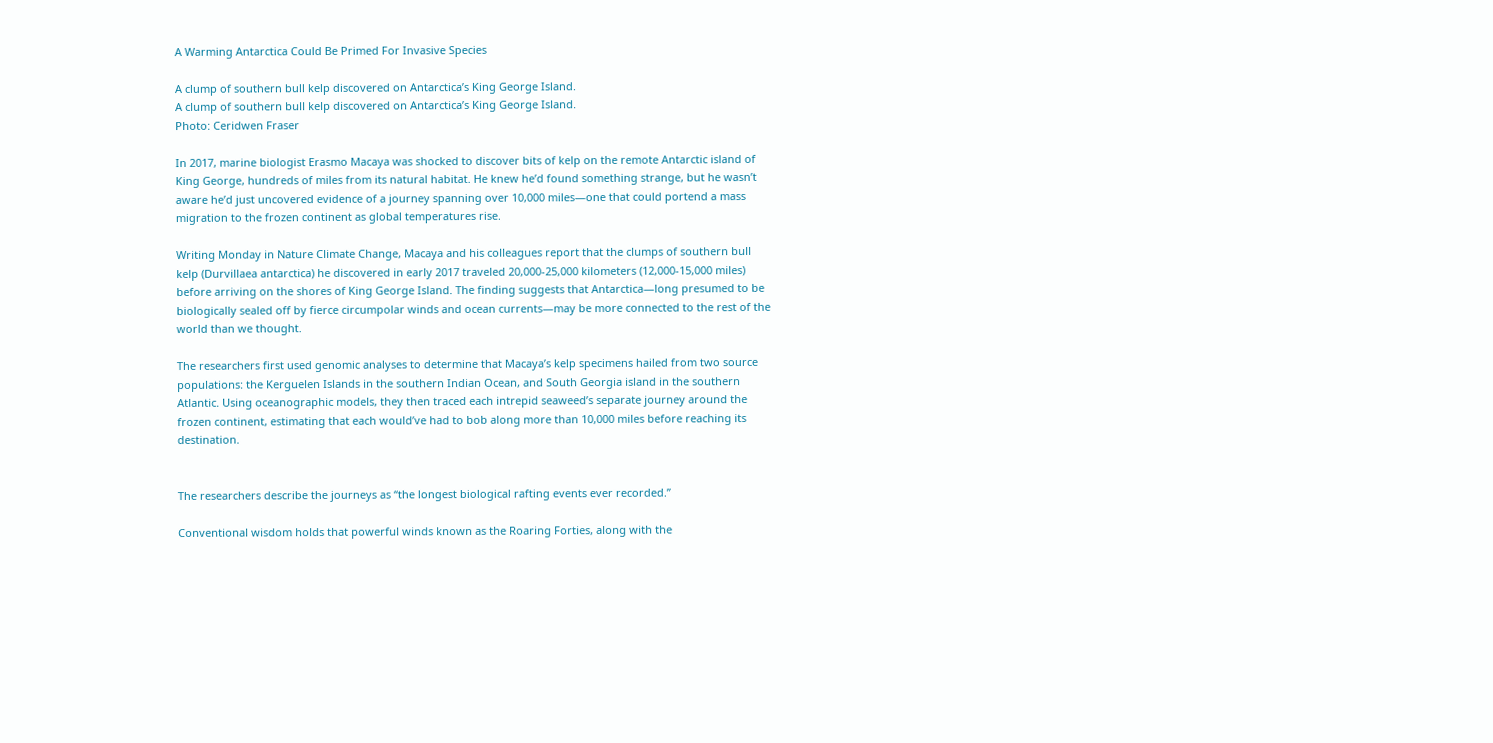A Warming Antarctica Could Be Primed For Invasive Species

A clump of southern bull kelp discovered on Antarctica’s King George Island.
A clump of southern bull kelp discovered on Antarctica’s King George Island.
Photo: Ceridwen Fraser

In 2017, marine biologist Erasmo Macaya was shocked to discover bits of kelp on the remote Antarctic island of King George, hundreds of miles from its natural habitat. He knew he’d found something strange, but he wasn’t aware he’d just uncovered evidence of a journey spanning over 10,000 miles—one that could portend a mass migration to the frozen continent as global temperatures rise.

Writing Monday in Nature Climate Change, Macaya and his colleagues report that the clumps of southern bull kelp (Durvillaea antarctica) he discovered in early 2017 traveled 20,000-25,000 kilometers (12,000-15,000 miles) before arriving on the shores of King George Island. The finding suggests that Antarctica—long presumed to be biologically sealed off by fierce circumpolar winds and ocean currents—may be more connected to the rest of the world than we thought.

The researchers first used genomic analyses to determine that Macaya’s kelp specimens hailed from two source populations: the Kerguelen Islands in the southern Indian Ocean, and South Georgia island in the southern Atlantic. Using oceanographic models, they then traced each intrepid seaweed’s separate journey around the frozen continent, estimating that each would’ve had to bob along more than 10,000 miles before reaching its destination.


The researchers describe the journeys as “the longest biological rafting events ever recorded.”

Conventional wisdom holds that powerful winds known as the Roaring Forties, along with the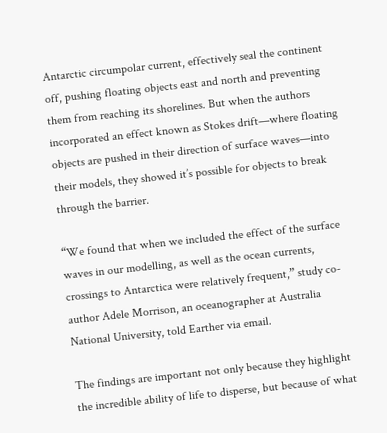Antarctic circumpolar current, effectively seal the continent off, pushing floating objects east and north and preventing them from reaching its shorelines. But when the authors incorporated an effect known as Stokes drift—where floating objects are pushed in their direction of surface waves—into their models, they showed it’s possible for objects to break through the barrier.

“We found that when we included the effect of the surface waves in our modelling, as well as the ocean currents, crossings to Antarctica were relatively frequent,” study co-author Adele Morrison, an oceanographer at Australia National University, told Earther via email.

The findings are important not only because they highlight the incredible ability of life to disperse, but because of what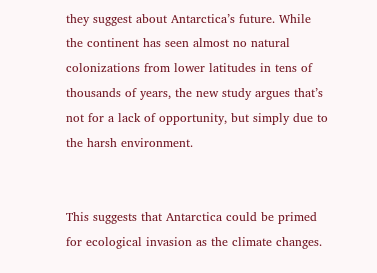they suggest about Antarctica’s future. While the continent has seen almost no natural colonizations from lower latitudes in tens of thousands of years, the new study argues that’s not for a lack of opportunity, but simply due to the harsh environment.


This suggests that Antarctica could be primed for ecological invasion as the climate changes.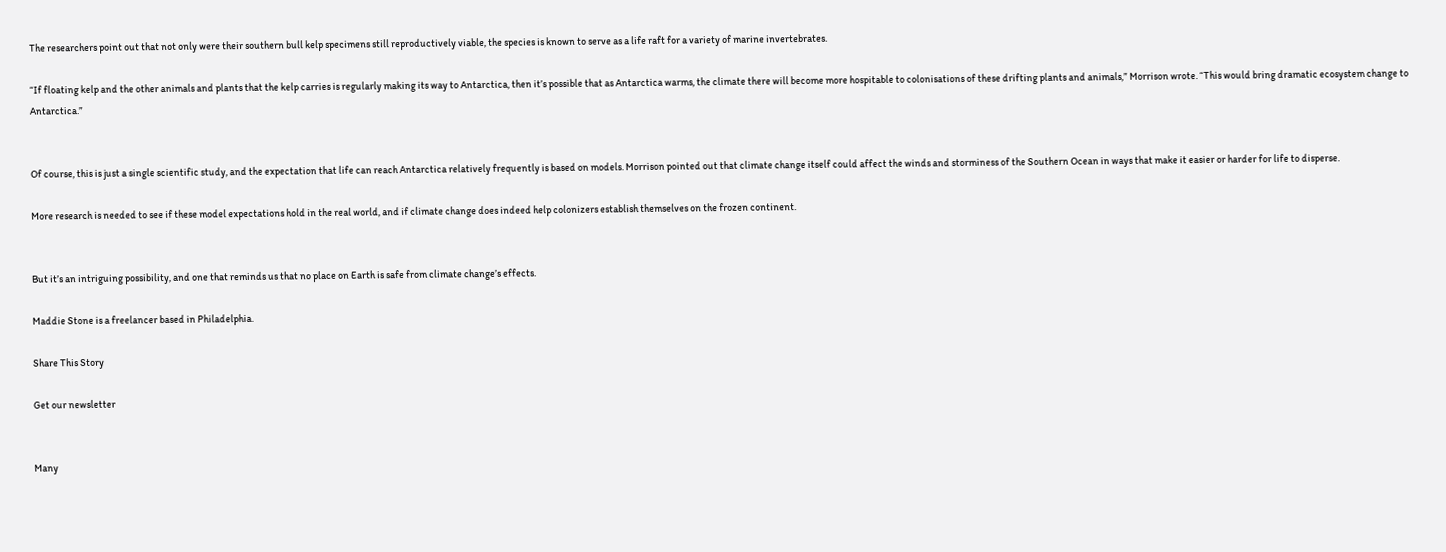The researchers point out that not only were their southern bull kelp specimens still reproductively viable, the species is known to serve as a life raft for a variety of marine invertebrates.

“If floating kelp and the other animals and plants that the kelp carries is regularly making its way to Antarctica, then it’s possible that as Antarctica warms, the climate there will become more hospitable to colonisations of these drifting plants and animals,” Morrison wrote. “This would bring dramatic ecosystem change to Antarctica.”


Of course, this is just a single scientific study, and the expectation that life can reach Antarctica relatively frequently is based on models. Morrison pointed out that climate change itself could affect the winds and storminess of the Southern Ocean in ways that make it easier or harder for life to disperse.

More research is needed to see if these model expectations hold in the real world, and if climate change does indeed help colonizers establish themselves on the frozen continent.


But it’s an intriguing possibility, and one that reminds us that no place on Earth is safe from climate change’s effects.

Maddie Stone is a freelancer based in Philadelphia.

Share This Story

Get our newsletter


Many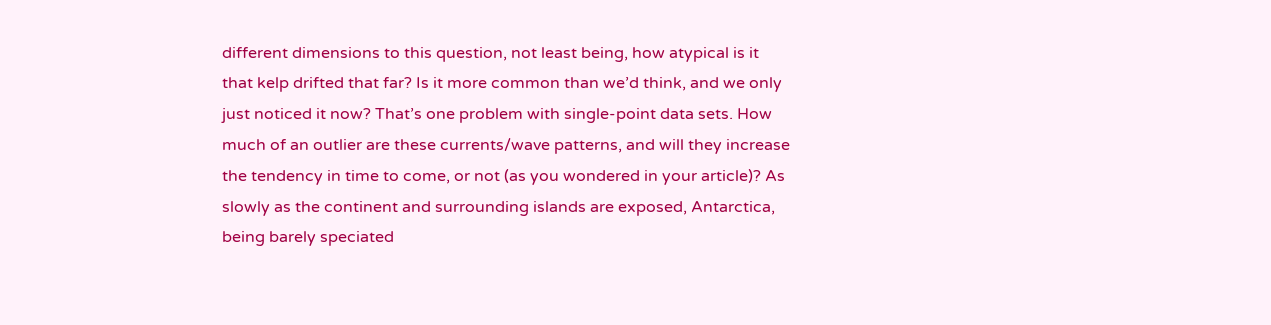different dimensions to this question, not least being, how atypical is it that kelp drifted that far? Is it more common than we’d think, and we only just noticed it now? That’s one problem with single-point data sets. How much of an outlier are these currents/wave patterns, and will they increase the tendency in time to come, or not (as you wondered in your article)? As slowly as the continent and surrounding islands are exposed, Antarctica, being barely speciated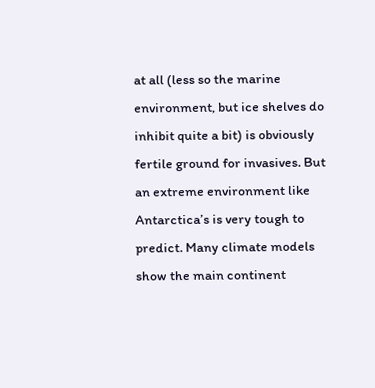at all (less so the marine environment, but ice shelves do inhibit quite a bit) is obviously fertile ground for invasives. But an extreme environment like Antarctica’s is very tough to predict. Many climate models show the main continent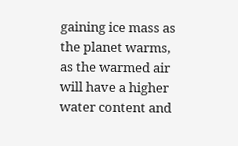gaining ice mass as the planet warms, as the warmed air will have a higher water content and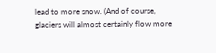lead to more snow. (And of course, glaciers will almost certainly flow more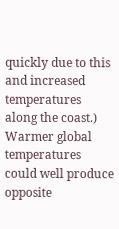quickly due to this and increased temperatures along the coast.) Warmer global temperatures could well produce opposite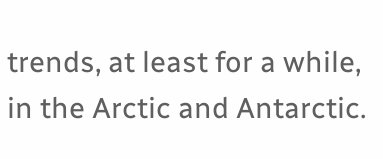trends, at least for a while, in the Arctic and Antarctic.